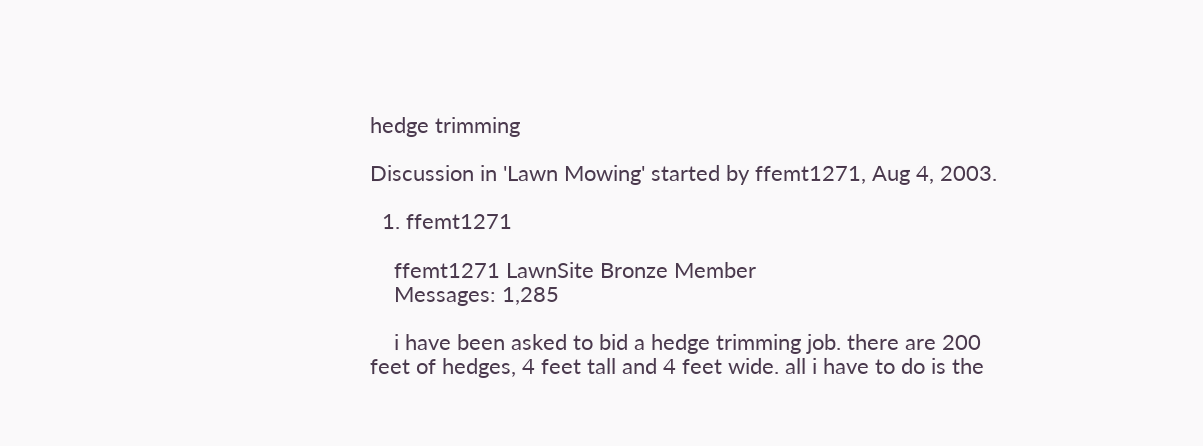hedge trimming

Discussion in 'Lawn Mowing' started by ffemt1271, Aug 4, 2003.

  1. ffemt1271

    ffemt1271 LawnSite Bronze Member
    Messages: 1,285

    i have been asked to bid a hedge trimming job. there are 200 feet of hedges, 4 feet tall and 4 feet wide. all i have to do is the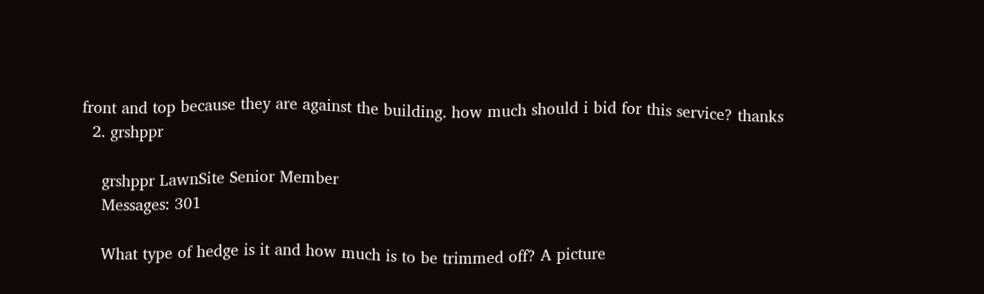front and top because they are against the building. how much should i bid for this service? thanks
  2. grshppr

    grshppr LawnSite Senior Member
    Messages: 301

    What type of hedge is it and how much is to be trimmed off? A picture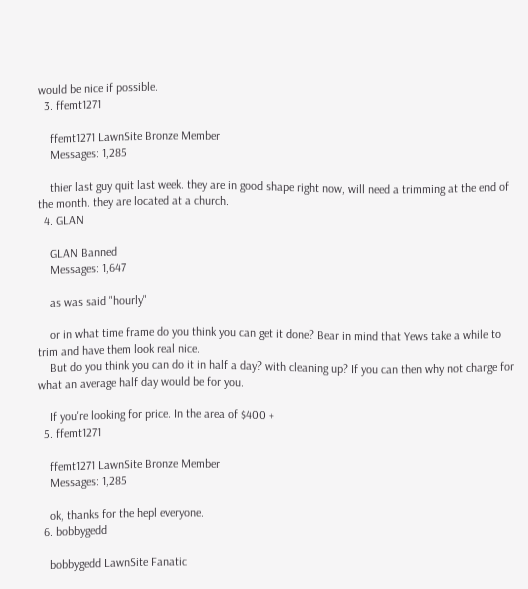would be nice if possible.
  3. ffemt1271

    ffemt1271 LawnSite Bronze Member
    Messages: 1,285

    thier last guy quit last week. they are in good shape right now, will need a trimming at the end of the month. they are located at a church.
  4. GLAN

    GLAN Banned
    Messages: 1,647

    as was said "hourly"

    or in what time frame do you think you can get it done? Bear in mind that Yews take a while to trim and have them look real nice.
    But do you think you can do it in half a day? with cleaning up? If you can then why not charge for what an average half day would be for you.

    If you're looking for price. In the area of $400 +
  5. ffemt1271

    ffemt1271 LawnSite Bronze Member
    Messages: 1,285

    ok, thanks for the hepl everyone.
  6. bobbygedd

    bobbygedd LawnSite Fanatic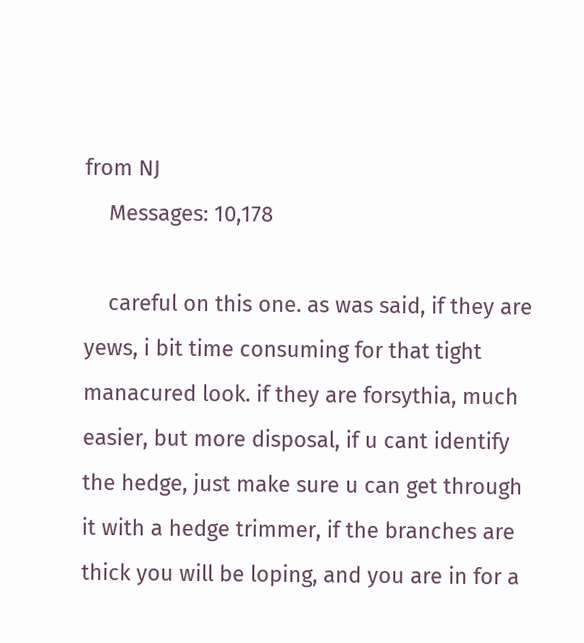from NJ
    Messages: 10,178

    careful on this one. as was said, if they are yews, i bit time consuming for that tight manacured look. if they are forsythia, much easier, but more disposal, if u cant identify the hedge, just make sure u can get through it with a hedge trimmer, if the branches are thick you will be loping, and you are in for a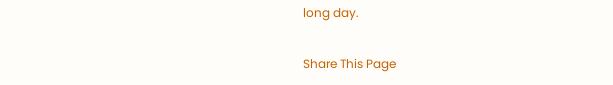long day.

Share This Page